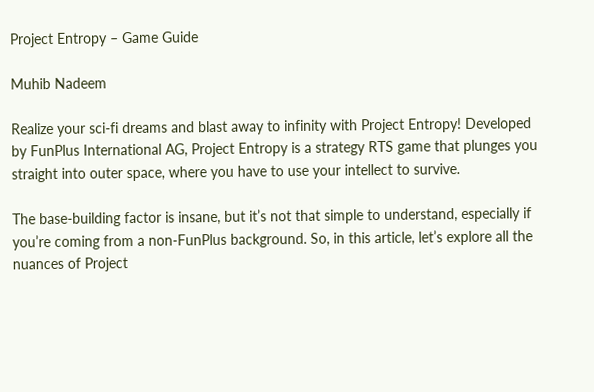Project Entropy – Game Guide

Muhib Nadeem

Realize your sci-fi dreams and blast away to infinity with Project Entropy! Developed by FunPlus International AG, Project Entropy is a strategy RTS game that plunges you straight into outer space, where you have to use your intellect to survive.

The base-building factor is insane, but it’s not that simple to understand, especially if you’re coming from a non-FunPlus background. So, in this article, let’s explore all the nuances of Project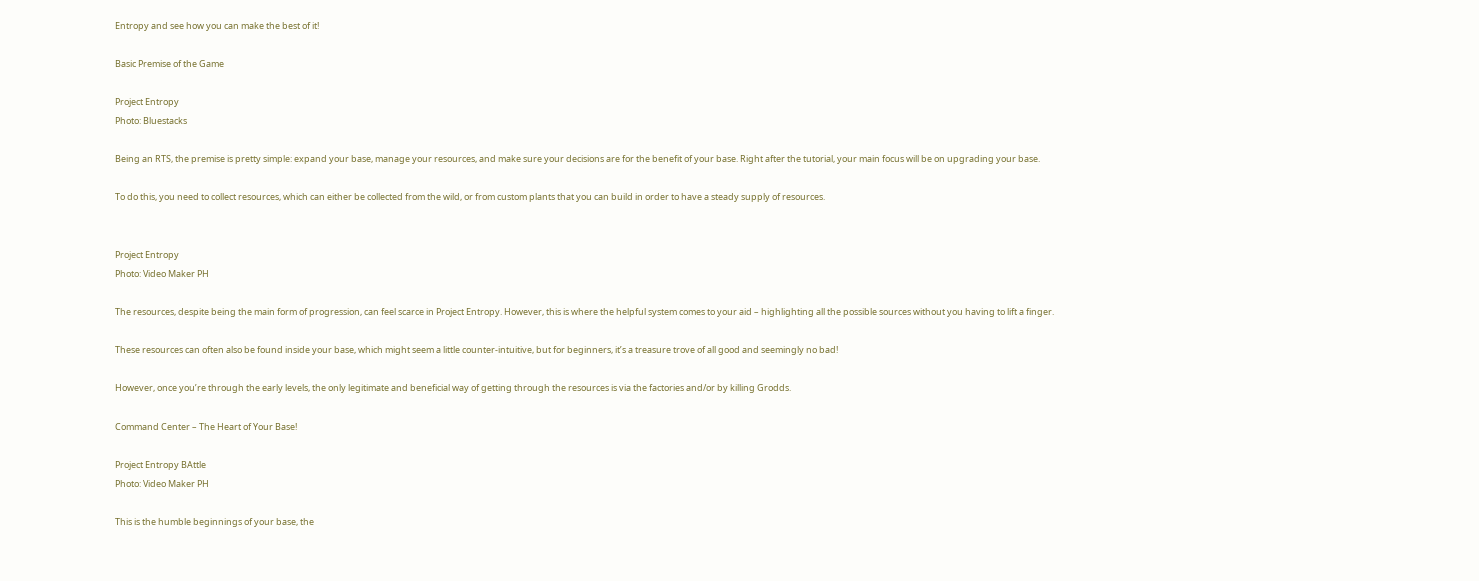Entropy and see how you can make the best of it!

Basic Premise of the Game

Project Entropy
Photo: Bluestacks

Being an RTS, the premise is pretty simple: expand your base, manage your resources, and make sure your decisions are for the benefit of your base. Right after the tutorial, your main focus will be on upgrading your base.

To do this, you need to collect resources, which can either be collected from the wild, or from custom plants that you can build in order to have a steady supply of resources.


Project Entropy
Photo: Video Maker PH

The resources, despite being the main form of progression, can feel scarce in Project Entropy. However, this is where the helpful system comes to your aid – highlighting all the possible sources without you having to lift a finger.

These resources can often also be found inside your base, which might seem a little counter-intuitive, but for beginners, it’s a treasure trove of all good and seemingly no bad!

However, once you’re through the early levels, the only legitimate and beneficial way of getting through the resources is via the factories and/or by killing Grodds.

Command Center – The Heart of Your Base!

Project Entropy BAttle
Photo: Video Maker PH

This is the humble beginnings of your base, the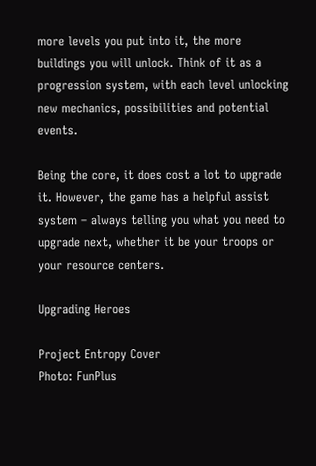more levels you put into it, the more buildings you will unlock. Think of it as a progression system, with each level unlocking new mechanics, possibilities and potential events.

Being the core, it does cost a lot to upgrade it. However, the game has a helpful assist system – always telling you what you need to upgrade next, whether it be your troops or your resource centers.

Upgrading Heroes

Project Entropy Cover
Photo: FunPlus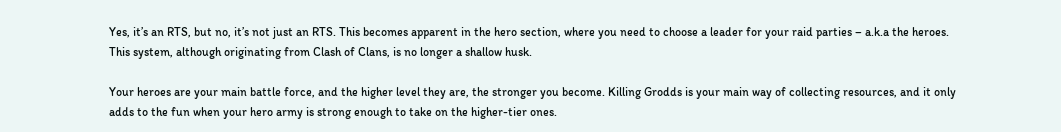Yes, it’s an RTS, but no, it’s not just an RTS. This becomes apparent in the hero section, where you need to choose a leader for your raid parties – a.k.a the heroes. This system, although originating from Clash of Clans, is no longer a shallow husk.

Your heroes are your main battle force, and the higher level they are, the stronger you become. Killing Grodds is your main way of collecting resources, and it only adds to the fun when your hero army is strong enough to take on the higher-tier ones.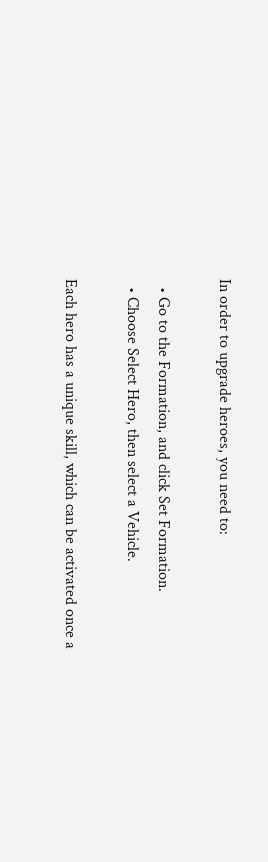In order to upgrade heroes, you need to:

  • Go to the Formation, and click Set Formation.
  • Choose Select Hero, then select a Vehicle.

Each hero has a unique skill, which can be activated once a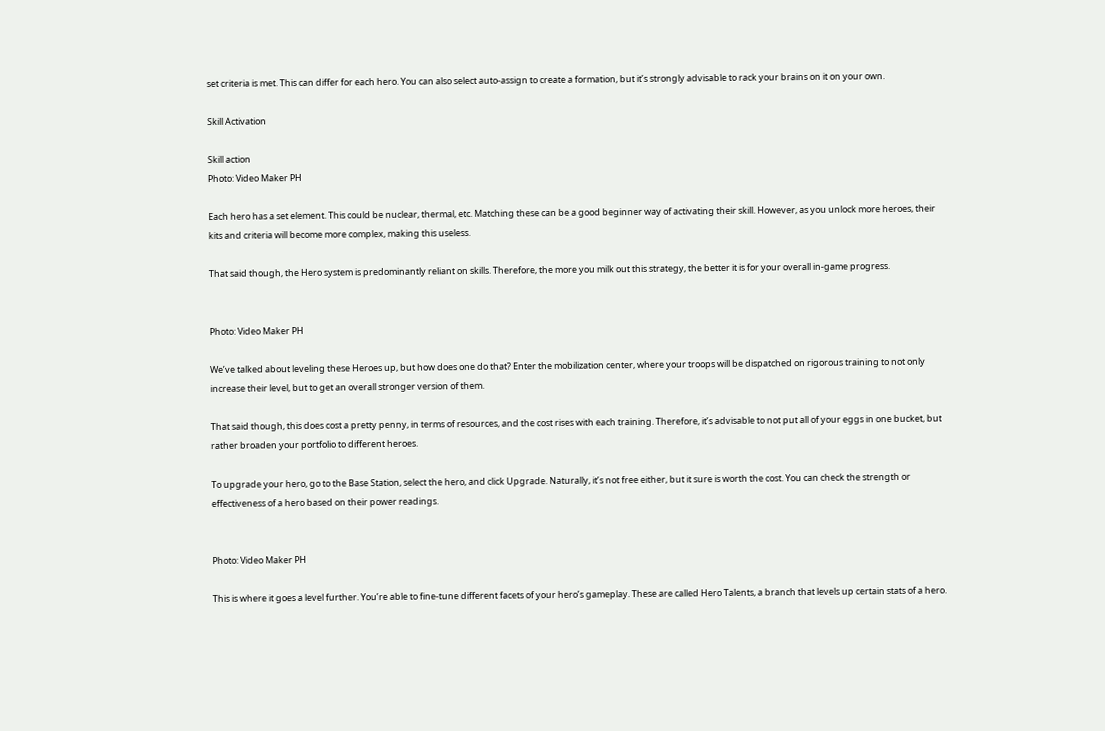set criteria is met. This can differ for each hero. You can also select auto-assign to create a formation, but it’s strongly advisable to rack your brains on it on your own.

Skill Activation

Skill action
Photo: Video Maker PH

Each hero has a set element. This could be nuclear, thermal, etc. Matching these can be a good beginner way of activating their skill. However, as you unlock more heroes, their kits and criteria will become more complex, making this useless.

That said though, the Hero system is predominantly reliant on skills. Therefore, the more you milk out this strategy, the better it is for your overall in-game progress.


Photo: Video Maker PH

We’ve talked about leveling these Heroes up, but how does one do that? Enter the mobilization center, where your troops will be dispatched on rigorous training to not only increase their level, but to get an overall stronger version of them.

That said though, this does cost a pretty penny, in terms of resources, and the cost rises with each training. Therefore, it’s advisable to not put all of your eggs in one bucket, but rather broaden your portfolio to different heroes.

To upgrade your hero, go to the Base Station, select the hero, and click Upgrade. Naturally, it’s not free either, but it sure is worth the cost. You can check the strength or effectiveness of a hero based on their power readings.


Photo: Video Maker PH

This is where it goes a level further. You’re able to fine-tune different facets of your hero’s gameplay. These are called Hero Talents, a branch that levels up certain stats of a hero.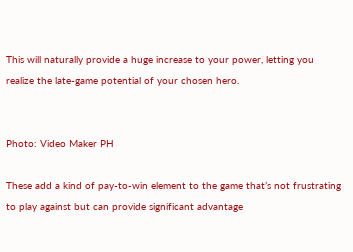This will naturally provide a huge increase to your power, letting you realize the late-game potential of your chosen hero.


Photo: Video Maker PH

These add a kind of pay-to-win element to the game that’s not frustrating to play against but can provide significant advantage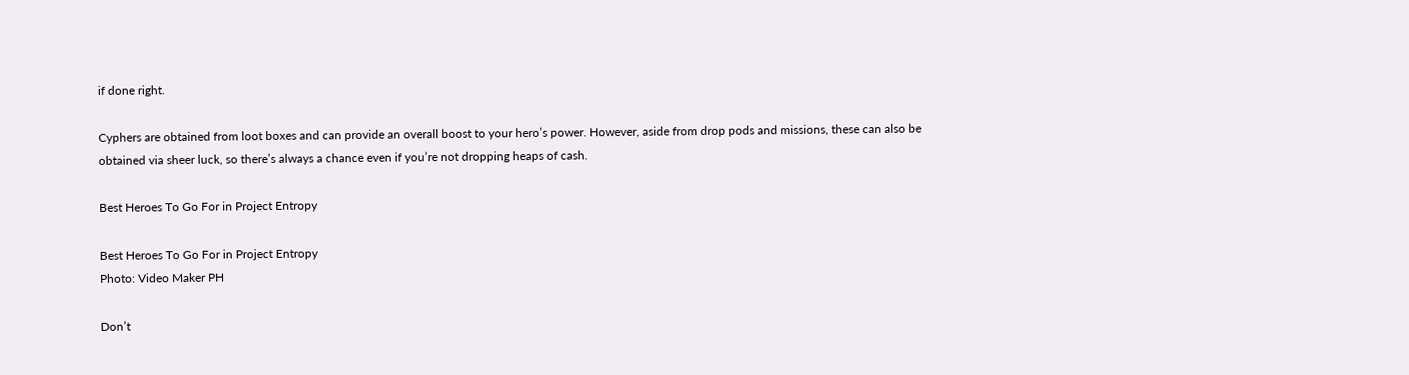if done right.

Cyphers are obtained from loot boxes and can provide an overall boost to your hero’s power. However, aside from drop pods and missions, these can also be obtained via sheer luck, so there’s always a chance even if you’re not dropping heaps of cash.

Best Heroes To Go For in Project Entropy

Best Heroes To Go For in Project Entropy
Photo: Video Maker PH

Don’t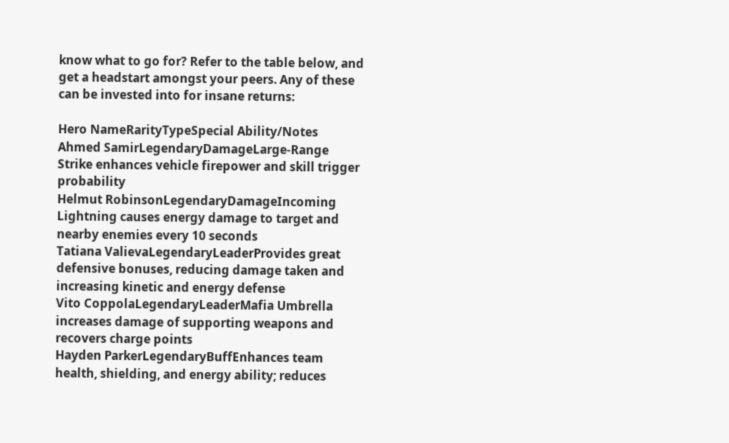know what to go for? Refer to the table below, and get a headstart amongst your peers. Any of these can be invested into for insane returns:

Hero NameRarityTypeSpecial Ability/Notes
Ahmed SamirLegendaryDamageLarge-Range Strike enhances vehicle firepower and skill trigger probability
Helmut RobinsonLegendaryDamageIncoming Lightning causes energy damage to target and nearby enemies every 10 seconds
Tatiana ValievaLegendaryLeaderProvides great defensive bonuses, reducing damage taken and increasing kinetic and energy defense
Vito CoppolaLegendaryLeaderMafia Umbrella increases damage of supporting weapons and recovers charge points
Hayden ParkerLegendaryBuffEnhances team health, shielding, and energy ability; reduces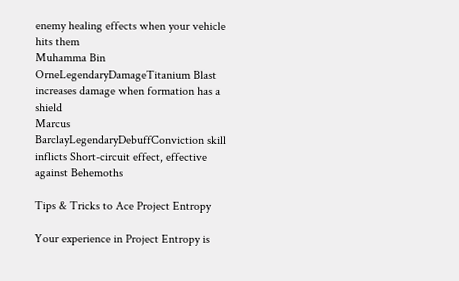enemy healing effects when your vehicle hits them
Muhamma Bin OrneLegendaryDamageTitanium Blast increases damage when formation has a shield
Marcus BarclayLegendaryDebuffConviction skill inflicts Short-circuit effect, effective against Behemoths

Tips & Tricks to Ace Project Entropy

Your experience in Project Entropy is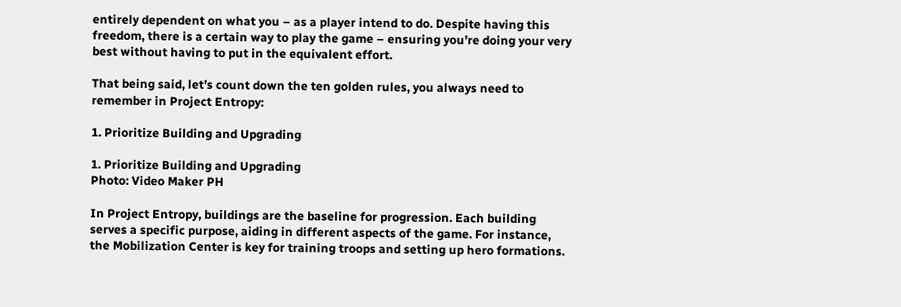entirely dependent on what you – as a player intend to do. Despite having this freedom, there is a certain way to play the game – ensuring you’re doing your very best without having to put in the equivalent effort.

That being said, let’s count down the ten golden rules, you always need to remember in Project Entropy:

1. Prioritize Building and Upgrading

1. Prioritize Building and Upgrading
Photo: Video Maker PH

In Project Entropy, buildings are the baseline for progression. Each building serves a specific purpose, aiding in different aspects of the game. For instance, the Mobilization Center is key for training troops and setting up hero formations.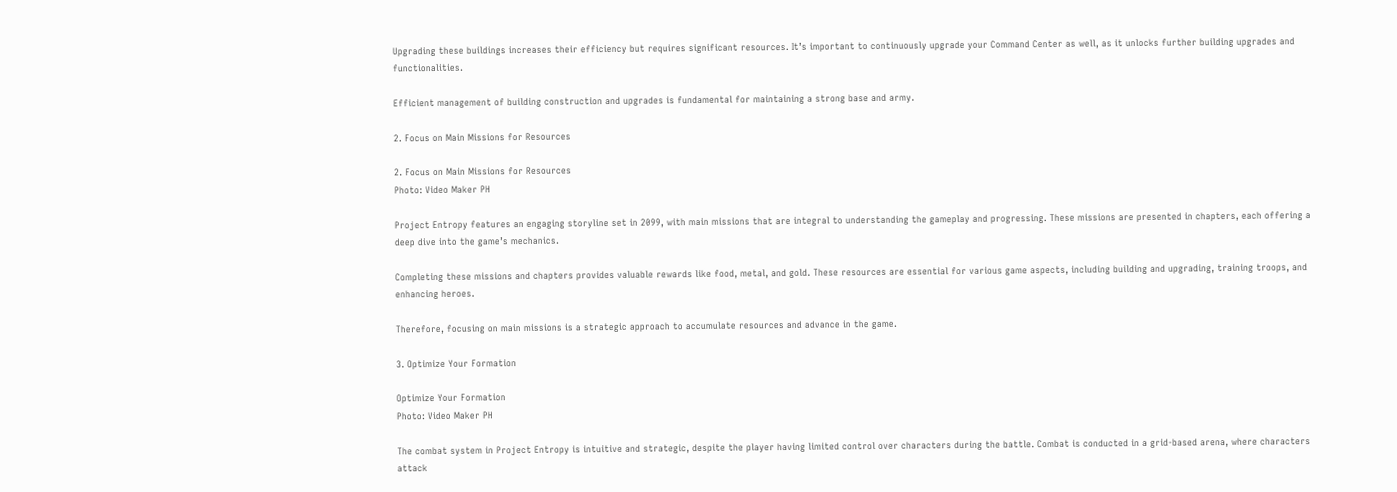Upgrading these buildings increases their efficiency but requires significant resources. It’s important to continuously upgrade your Command Center as well, as it unlocks further building upgrades and functionalities.

Efficient management of building construction and upgrades is fundamental for maintaining a strong base and army.

2. Focus on Main Missions for Resources

2. Focus on Main Missions for Resources
Photo: Video Maker PH

Project Entropy features an engaging storyline set in 2099, with main missions that are integral to understanding the gameplay and progressing. These missions are presented in chapters, each offering a deep dive into the game’s mechanics.

Completing these missions and chapters provides valuable rewards like food, metal, and gold. These resources are essential for various game aspects, including building and upgrading, training troops, and enhancing heroes.

Therefore, focusing on main missions is a strategic approach to accumulate resources and advance in the game.

3. Optimize Your Formation

Optimize Your Formation
Photo: Video Maker PH

The combat system in Project Entropy is intuitive and strategic, despite the player having limited control over characters during the battle. Combat is conducted in a grid-based arena, where characters attack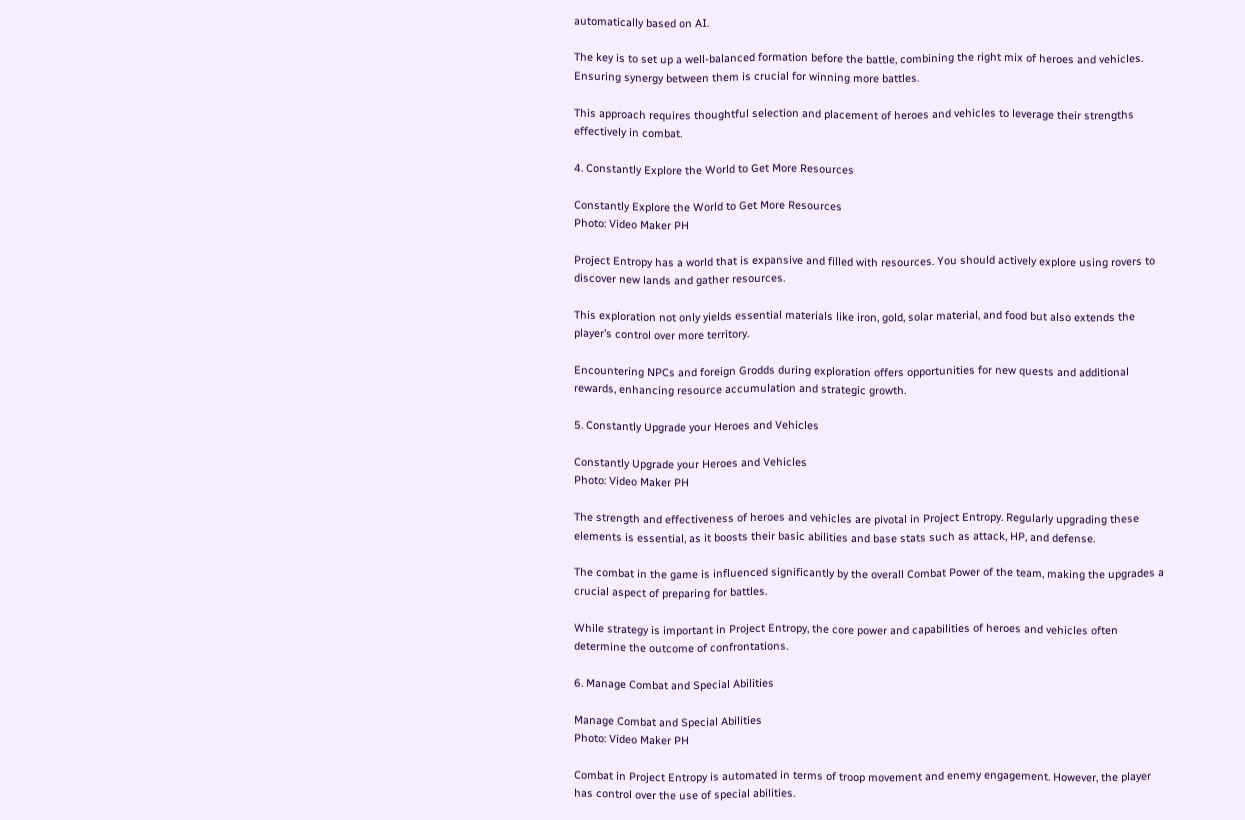automatically based on AI.

The key is to set up a well-balanced formation before the battle, combining the right mix of heroes and vehicles. Ensuring synergy between them is crucial for winning more battles.

This approach requires thoughtful selection and placement of heroes and vehicles to leverage their strengths effectively in combat.

4. Constantly Explore the World to Get More Resources

Constantly Explore the World to Get More Resources
Photo: Video Maker PH

Project Entropy has a world that is expansive and filled with resources. You should actively explore using rovers to discover new lands and gather resources.

This exploration not only yields essential materials like iron, gold, solar material, and food but also extends the player’s control over more territory.

Encountering NPCs and foreign Grodds during exploration offers opportunities for new quests and additional rewards, enhancing resource accumulation and strategic growth.

5. Constantly Upgrade your Heroes and Vehicles

Constantly Upgrade your Heroes and Vehicles
Photo: Video Maker PH

The strength and effectiveness of heroes and vehicles are pivotal in Project Entropy. Regularly upgrading these elements is essential, as it boosts their basic abilities and base stats such as attack, HP, and defense.

The combat in the game is influenced significantly by the overall Combat Power of the team, making the upgrades a crucial aspect of preparing for battles.

While strategy is important in Project Entropy, the core power and capabilities of heroes and vehicles often determine the outcome of confrontations.

6. Manage Combat and Special Abilities

Manage Combat and Special Abilities
Photo: Video Maker PH

Combat in Project Entropy is automated in terms of troop movement and enemy engagement. However, the player has control over the use of special abilities.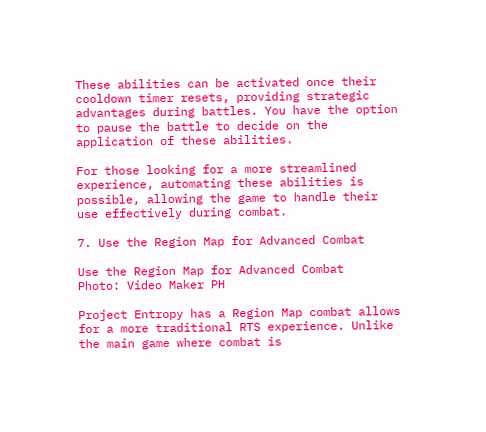These abilities can be activated once their cooldown timer resets, providing strategic advantages during battles. You have the option to pause the battle to decide on the application of these abilities.

For those looking for a more streamlined experience, automating these abilities is possible, allowing the game to handle their use effectively during combat.

7. Use the Region Map for Advanced Combat

Use the Region Map for Advanced Combat
Photo: Video Maker PH

Project Entropy has a Region Map combat allows for a more traditional RTS experience. Unlike the main game where combat is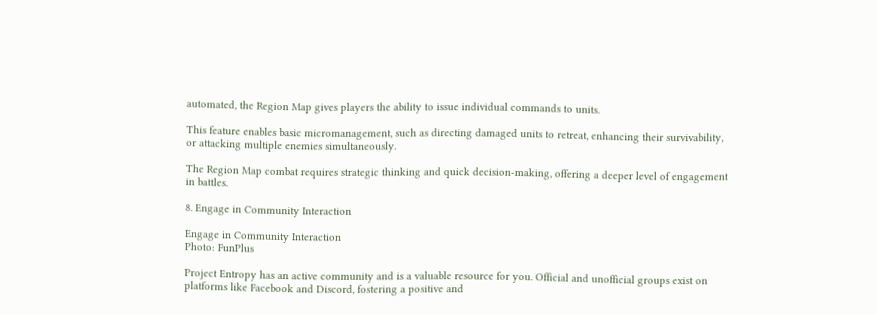automated, the Region Map gives players the ability to issue individual commands to units.

This feature enables basic micromanagement, such as directing damaged units to retreat, enhancing their survivability, or attacking multiple enemies simultaneously.

The Region Map combat requires strategic thinking and quick decision-making, offering a deeper level of engagement in battles.

8. Engage in Community Interaction

Engage in Community Interaction
Photo: FunPlus

Project Entropy has an active community and is a valuable resource for you. Official and unofficial groups exist on platforms like Facebook and Discord, fostering a positive and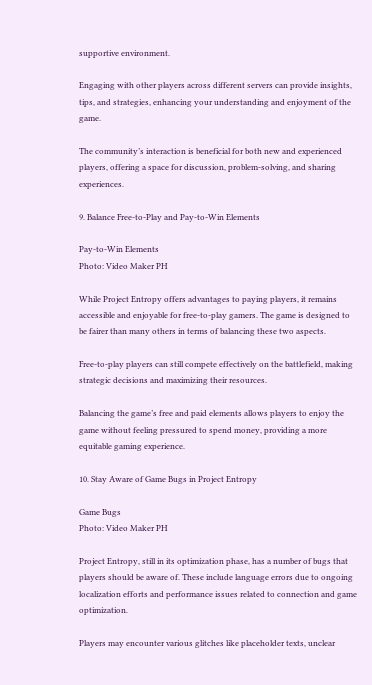supportive environment.

Engaging with other players across different servers can provide insights, tips, and strategies, enhancing your understanding and enjoyment of the game.

The community’s interaction is beneficial for both new and experienced players, offering a space for discussion, problem-solving, and sharing experiences.

9. Balance Free-to-Play and Pay-to-Win Elements

Pay-to-Win Elements
Photo: Video Maker PH

While Project Entropy offers advantages to paying players, it remains accessible and enjoyable for free-to-play gamers. The game is designed to be fairer than many others in terms of balancing these two aspects.

Free-to-play players can still compete effectively on the battlefield, making strategic decisions and maximizing their resources.

Balancing the game’s free and paid elements allows players to enjoy the game without feeling pressured to spend money, providing a more equitable gaming experience.

10. Stay Aware of Game Bugs in Project Entropy

Game Bugs
Photo: Video Maker PH

Project Entropy, still in its optimization phase, has a number of bugs that players should be aware of. These include language errors due to ongoing localization efforts and performance issues related to connection and game optimization.

Players may encounter various glitches like placeholder texts, unclear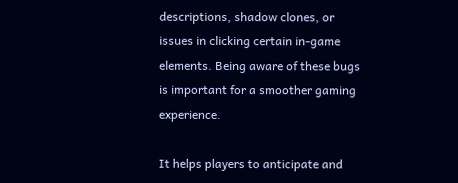descriptions, shadow clones, or issues in clicking certain in-game elements. Being aware of these bugs is important for a smoother gaming experience.

It helps players to anticipate and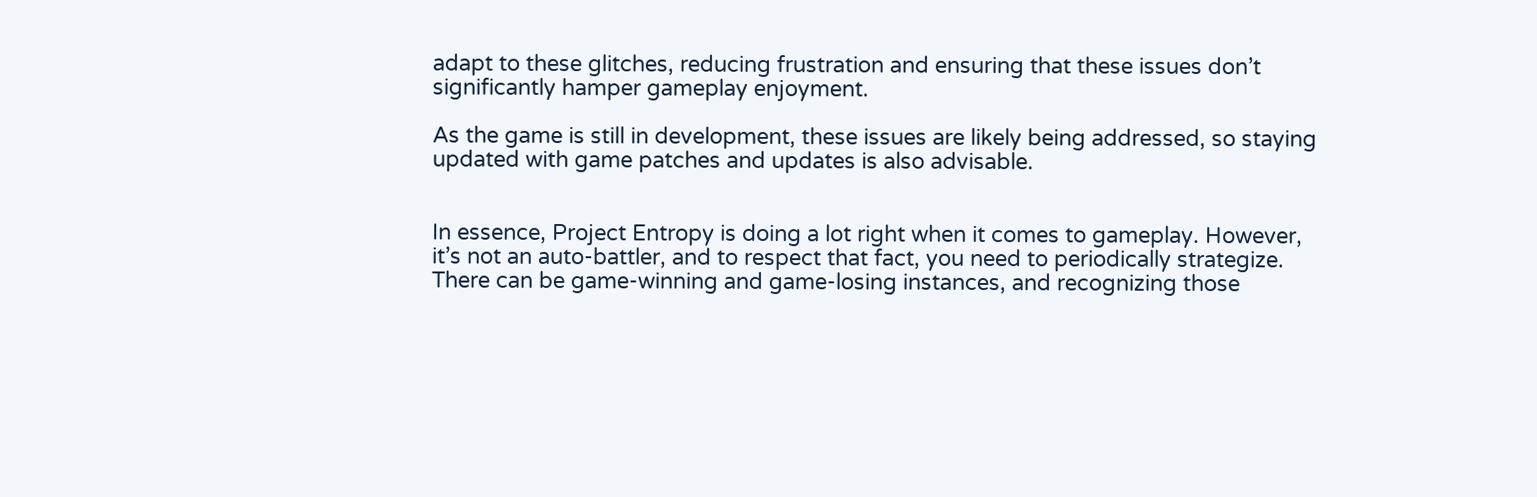adapt to these glitches, reducing frustration and ensuring that these issues don’t significantly hamper gameplay enjoyment.

As the game is still in development, these issues are likely being addressed, so staying updated with game patches and updates is also advisable.


In essence, Project Entropy is doing a lot right when it comes to gameplay. However, it’s not an auto-battler, and to respect that fact, you need to periodically strategize. There can be game-winning and game-losing instances, and recognizing those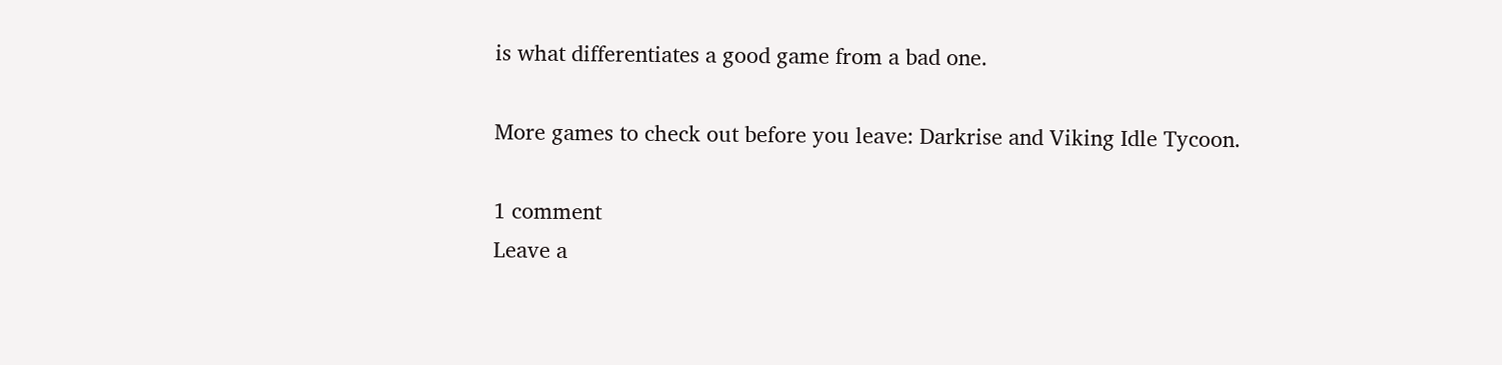is what differentiates a good game from a bad one.

More games to check out before you leave: Darkrise and Viking Idle Tycoon.

1 comment
Leave a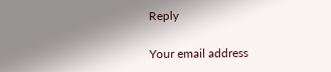Reply

Your email address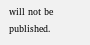will not be published.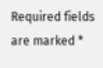Required fields are marked *